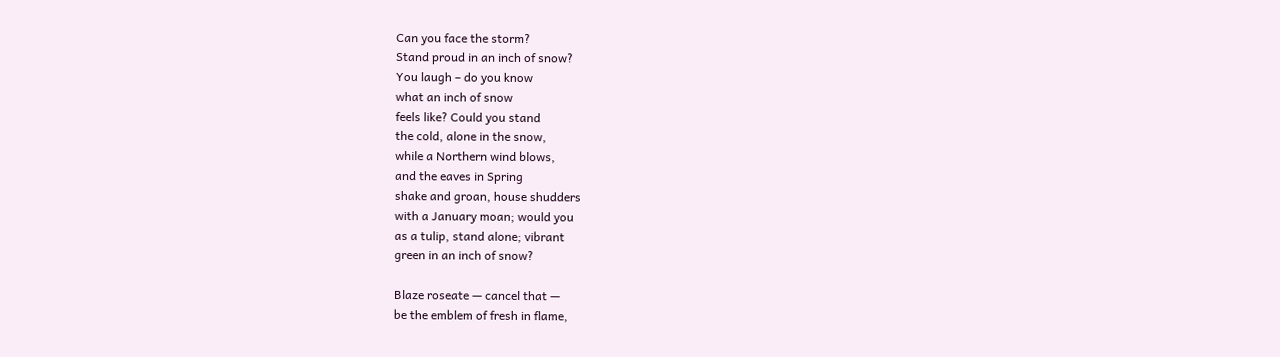Can you face the storm?
Stand proud in an inch of snow?
You laugh – do you know
what an inch of snow
feels like? Could you stand
the cold, alone in the snow,
while a Northern wind blows,
and the eaves in Spring
shake and groan, house shudders
with a January moan; would you
as a tulip, stand alone; vibrant
green in an inch of snow?

Blaze roseate — cancel that —
be the emblem of fresh in flame,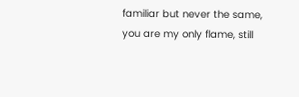familiar but never the same,
you are my only flame, still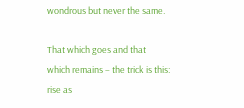wondrous but never the same.

That which goes and that
which remains – the trick is this:
rise as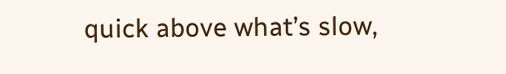quick above what’s slow,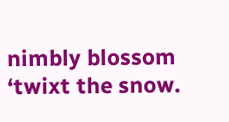nimbly blossom ‘twixt the snow.